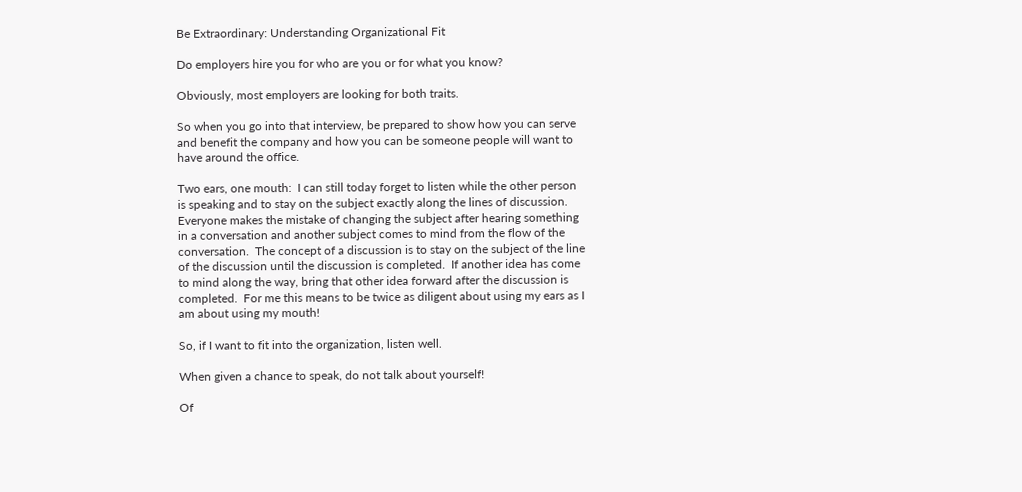Be Extraordinary: Understanding Organizational Fit

Do employers hire you for who are you or for what you know?

Obviously, most employers are looking for both traits.

So when you go into that interview, be prepared to show how you can serve and benefit the company and how you can be someone people will want to have around the office.

Two ears, one mouth:  I can still today forget to listen while the other person is speaking and to stay on the subject exactly along the lines of discussion.  Everyone makes the mistake of changing the subject after hearing something in a conversation and another subject comes to mind from the flow of the conversation.  The concept of a discussion is to stay on the subject of the line of the discussion until the discussion is completed.  If another idea has come to mind along the way, bring that other idea forward after the discussion is completed.  For me this means to be twice as diligent about using my ears as I am about using my mouth!

So, if I want to fit into the organization, listen well.

When given a chance to speak, do not talk about yourself!

Of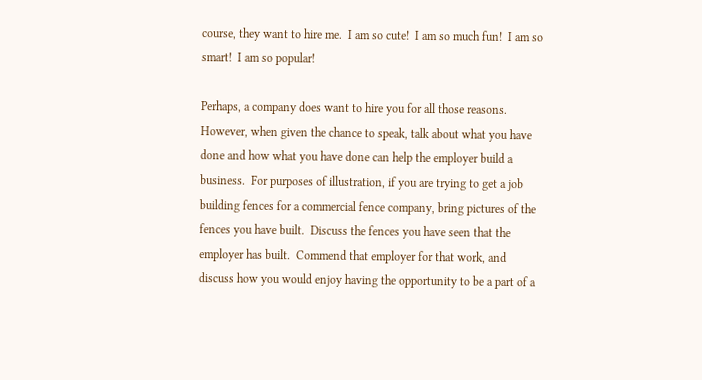course, they want to hire me.  I am so cute!  I am so much fun!  I am so smart!  I am so popular!

Perhaps, a company does want to hire you for all those reasons.  However, when given the chance to speak, talk about what you have done and how what you have done can help the employer build a business.  For purposes of illustration, if you are trying to get a job building fences for a commercial fence company, bring pictures of the fences you have built.  Discuss the fences you have seen that the employer has built.  Commend that employer for that work, and discuss how you would enjoy having the opportunity to be a part of a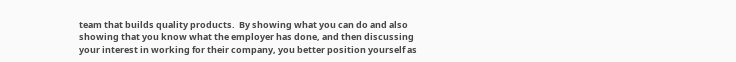team that builds quality products.  By showing what you can do and also showing that you know what the employer has done, and then discussing your interest in working for their company, you better position yourself as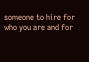someone to hire for who you are and for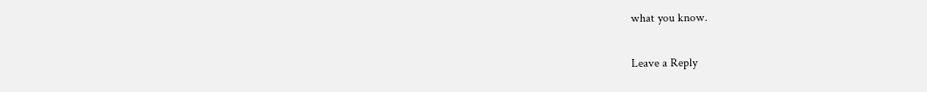what you know.

Leave a Reply